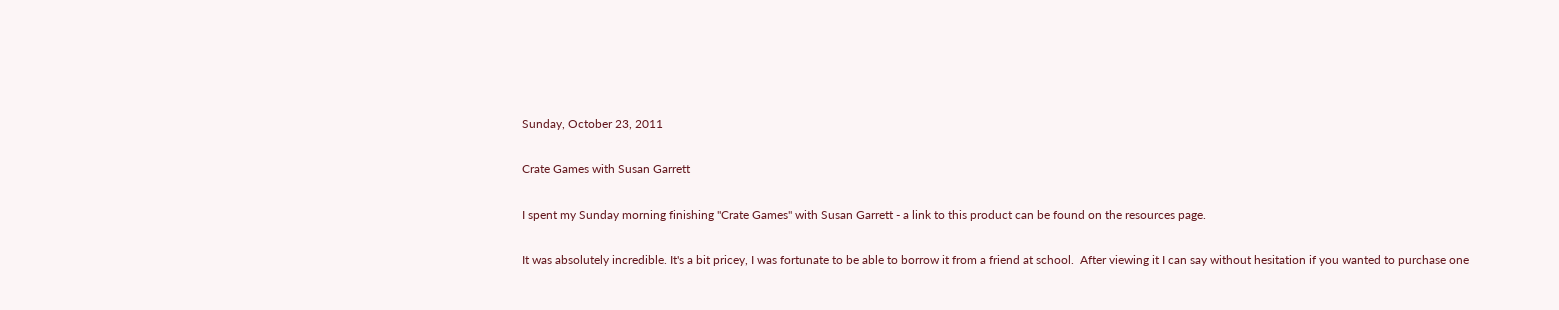Sunday, October 23, 2011

Crate Games with Susan Garrett

I spent my Sunday morning finishing "Crate Games" with Susan Garrett - a link to this product can be found on the resources page.

It was absolutely incredible. It's a bit pricey, I was fortunate to be able to borrow it from a friend at school.  After viewing it I can say without hesitation if you wanted to purchase one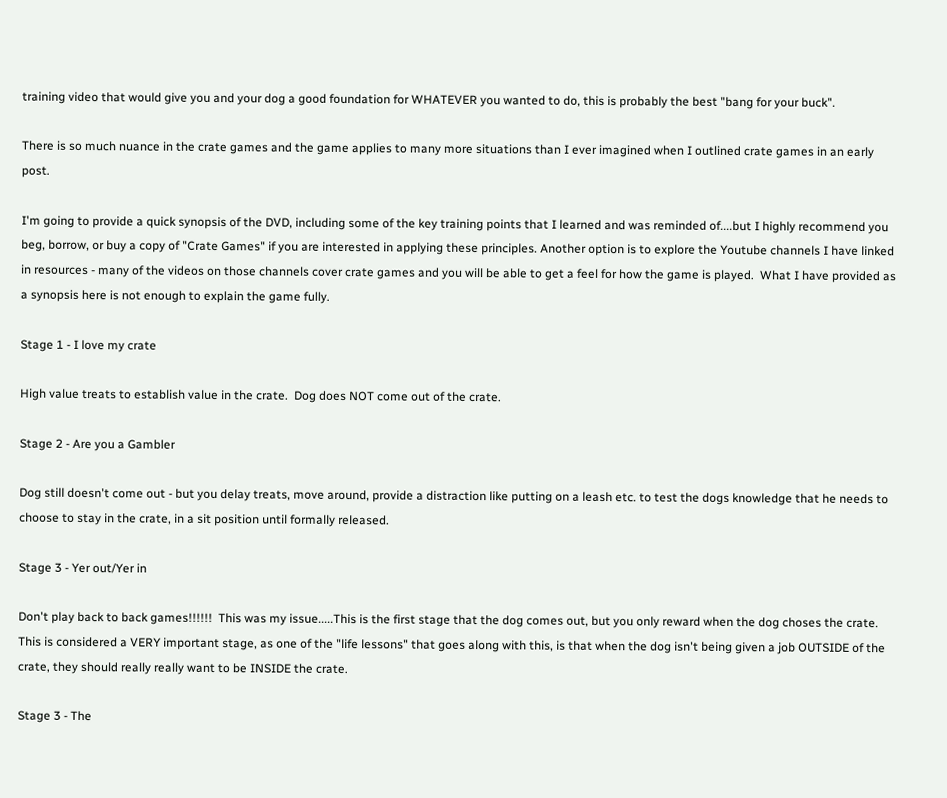training video that would give you and your dog a good foundation for WHATEVER you wanted to do, this is probably the best "bang for your buck".

There is so much nuance in the crate games and the game applies to many more situations than I ever imagined when I outlined crate games in an early post.

I'm going to provide a quick synopsis of the DVD, including some of the key training points that I learned and was reminded of....but I highly recommend you beg, borrow, or buy a copy of "Crate Games" if you are interested in applying these principles. Another option is to explore the Youtube channels I have linked in resources - many of the videos on those channels cover crate games and you will be able to get a feel for how the game is played.  What I have provided as a synopsis here is not enough to explain the game fully.

Stage 1 - I love my crate

High value treats to establish value in the crate.  Dog does NOT come out of the crate.

Stage 2 - Are you a Gambler

Dog still doesn't come out - but you delay treats, move around, provide a distraction like putting on a leash etc. to test the dogs knowledge that he needs to choose to stay in the crate, in a sit position until formally released.

Stage 3 - Yer out/Yer in

Don't play back to back games!!!!!!  This was my issue.....This is the first stage that the dog comes out, but you only reward when the dog choses the crate.  This is considered a VERY important stage, as one of the "life lessons" that goes along with this, is that when the dog isn't being given a job OUTSIDE of the crate, they should really really want to be INSIDE the crate.

Stage 3 - The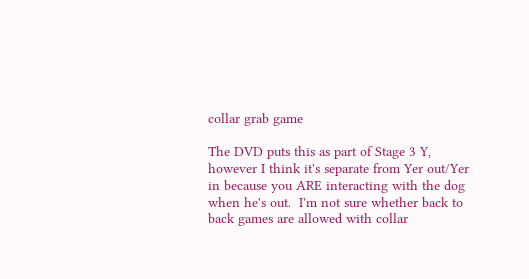collar grab game

The DVD puts this as part of Stage 3 Y, however I think it's separate from Yer out/Yer in because you ARE interacting with the dog when he's out.  I'm not sure whether back to back games are allowed with collar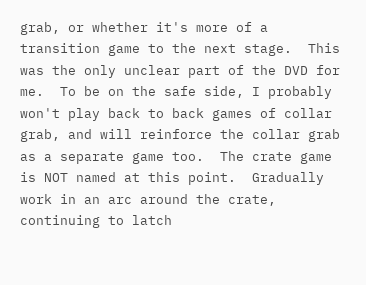grab, or whether it's more of a transition game to the next stage.  This was the only unclear part of the DVD for me.  To be on the safe side, I probably won't play back to back games of collar grab, and will reinforce the collar grab as a separate game too.  The crate game is NOT named at this point.  Gradually work in an arc around the crate, continuing to latch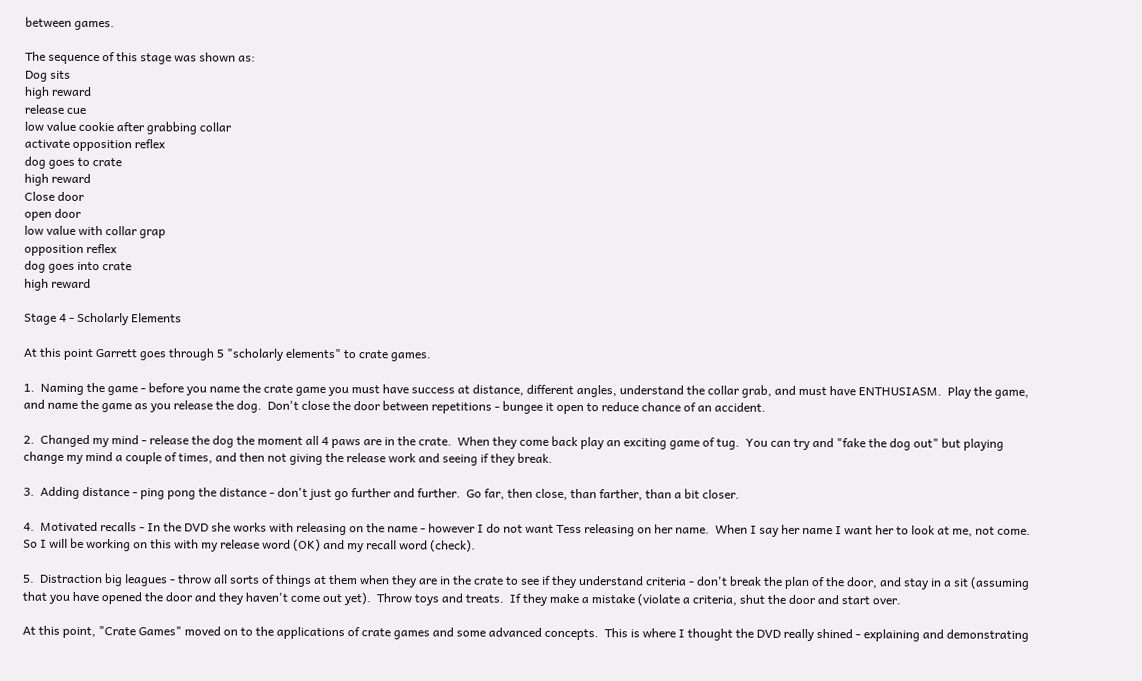between games.

The sequence of this stage was shown as:
Dog sits
high reward
release cue
low value cookie after grabbing collar
activate opposition reflex
dog goes to crate
high reward
Close door
open door
low value with collar grap
opposition reflex
dog goes into crate
high reward

Stage 4 - Scholarly Elements

At this point Garrett goes through 5 "scholarly elements" to crate games.

1.  Naming the game - before you name the crate game you must have success at distance, different angles, understand the collar grab, and must have ENTHUSIASM.  Play the game, and name the game as you release the dog.  Don't close the door between repetitions - bungee it open to reduce chance of an accident.

2.  Changed my mind - release the dog the moment all 4 paws are in the crate.  When they come back play an exciting game of tug.  You can try and "fake the dog out" but playing change my mind a couple of times, and then not giving the release work and seeing if they break.

3.  Adding distance - ping pong the distance - don't just go further and further.  Go far, then close, than farther, than a bit closer.

4.  Motivated recalls - In the DVD she works with releasing on the name - however I do not want Tess releasing on her name.  When I say her name I want her to look at me, not come.  So I will be working on this with my release word (OK) and my recall word (check).

5.  Distraction big leagues - throw all sorts of things at them when they are in the crate to see if they understand criteria - don't break the plan of the door, and stay in a sit (assuming that you have opened the door and they haven't come out yet).  Throw toys and treats.  If they make a mistake (violate a criteria, shut the door and start over.

At this point, "Crate Games" moved on to the applications of crate games and some advanced concepts.  This is where I thought the DVD really shined - explaining and demonstrating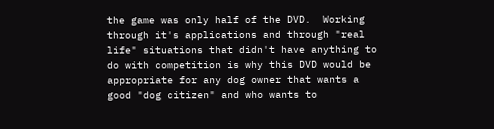the game was only half of the DVD.  Working through it's applications and through "real life" situations that didn't have anything to do with competition is why this DVD would be appropriate for any dog owner that wants a good "dog citizen" and who wants to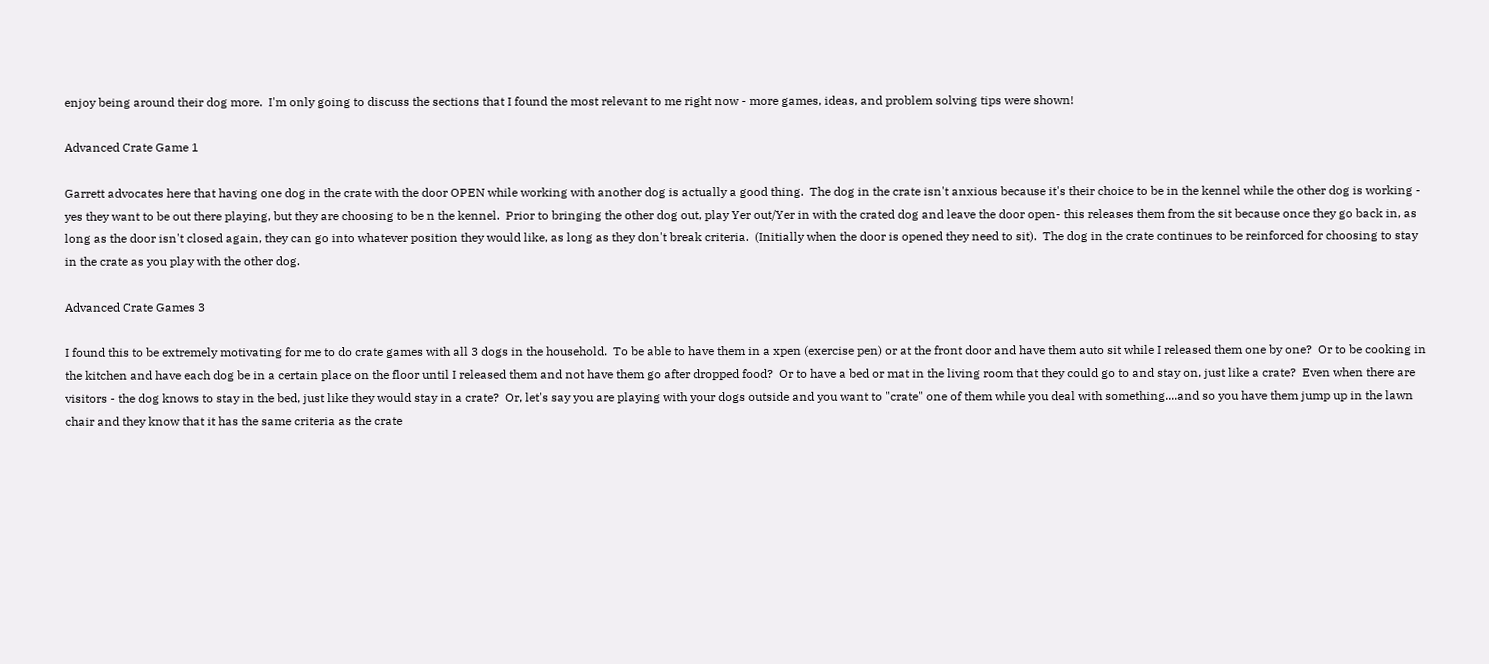enjoy being around their dog more.  I'm only going to discuss the sections that I found the most relevant to me right now - more games, ideas, and problem solving tips were shown!

Advanced Crate Game 1

Garrett advocates here that having one dog in the crate with the door OPEN while working with another dog is actually a good thing.  The dog in the crate isn't anxious because it's their choice to be in the kennel while the other dog is working - yes they want to be out there playing, but they are choosing to be n the kennel.  Prior to bringing the other dog out, play Yer out/Yer in with the crated dog and leave the door open- this releases them from the sit because once they go back in, as long as the door isn't closed again, they can go into whatever position they would like, as long as they don't break criteria.  (Initially when the door is opened they need to sit).  The dog in the crate continues to be reinforced for choosing to stay in the crate as you play with the other dog.

Advanced Crate Games 3

I found this to be extremely motivating for me to do crate games with all 3 dogs in the household.  To be able to have them in a xpen (exercise pen) or at the front door and have them auto sit while I released them one by one?  Or to be cooking in the kitchen and have each dog be in a certain place on the floor until I released them and not have them go after dropped food?  Or to have a bed or mat in the living room that they could go to and stay on, just like a crate?  Even when there are visitors - the dog knows to stay in the bed, just like they would stay in a crate?  Or, let's say you are playing with your dogs outside and you want to "crate" one of them while you deal with something....and so you have them jump up in the lawn chair and they know that it has the same criteria as the crate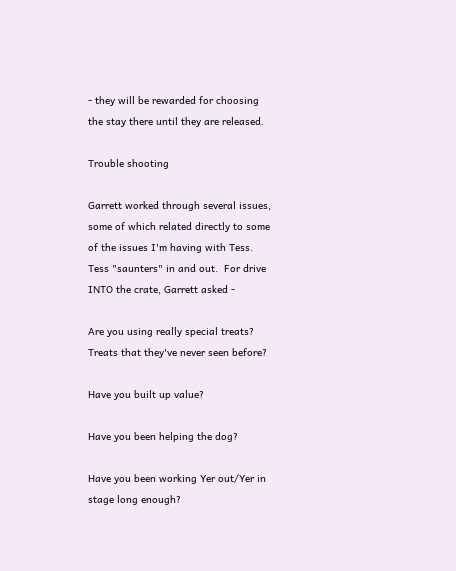- they will be rewarded for choosing the stay there until they are released.

Trouble shooting

Garrett worked through several issues, some of which related directly to some of the issues I'm having with Tess.  Tess "saunters" in and out.  For drive INTO the crate, Garrett asked -

Are you using really special treats?  Treats that they've never seen before?

Have you built up value?

Have you been helping the dog?

Have you been working Yer out/Yer in stage long enough?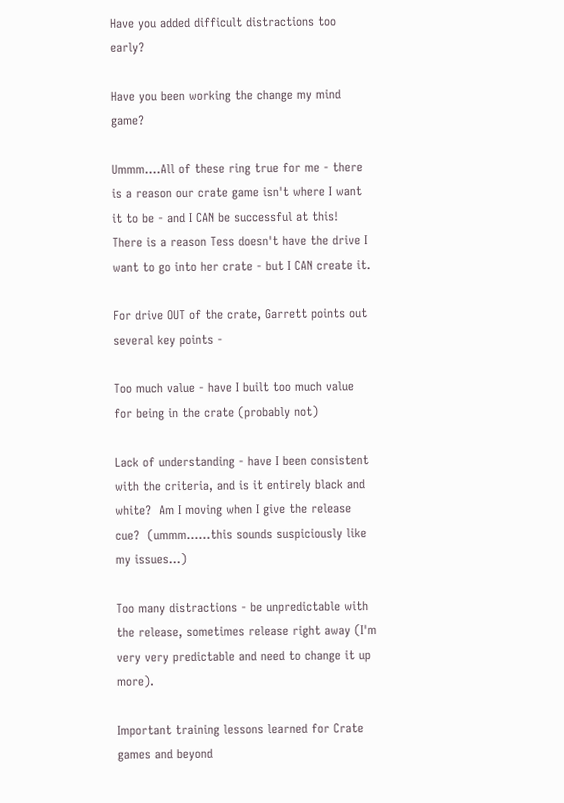Have you added difficult distractions too early?

Have you been working the change my mind game?

Ummm....All of these ring true for me - there is a reason our crate game isn't where I want it to be - and I CAN be successful at this!  There is a reason Tess doesn't have the drive I want to go into her crate - but I CAN create it.

For drive OUT of the crate, Garrett points out several key points -

Too much value - have I built too much value for being in the crate (probably not)

Lack of understanding - have I been consistent with the criteria, and is it entirely black and white?  Am I moving when I give the release cue?  (ummm......this sounds suspiciously like my issues...)

Too many distractions - be unpredictable with the release, sometimes release right away (I'm very very predictable and need to change it up more).

Important training lessons learned for Crate games and beyond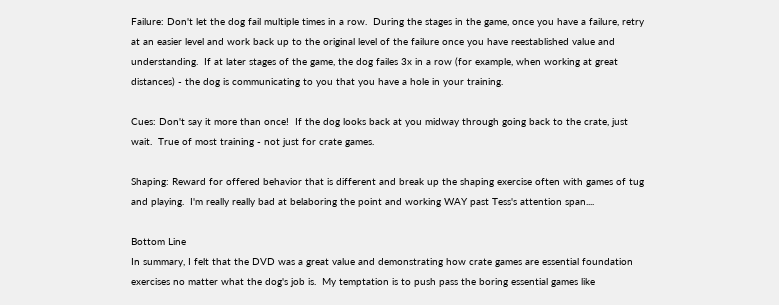Failure: Don't let the dog fail multiple times in a row.  During the stages in the game, once you have a failure, retry at an easier level and work back up to the original level of the failure once you have reestablished value and understanding.  If at later stages of the game, the dog failes 3x in a row (for example, when working at great distances) - the dog is communicating to you that you have a hole in your training.

Cues: Don't say it more than once!  If the dog looks back at you midway through going back to the crate, just wait.  True of most training - not just for crate games.

Shaping: Reward for offered behavior that is different and break up the shaping exercise often with games of tug and playing.  I'm really really bad at belaboring the point and working WAY past Tess's attention span....

Bottom Line
In summary, I felt that the DVD was a great value and demonstrating how crate games are essential foundation exercises no matter what the dog's job is.  My temptation is to push pass the boring essential games like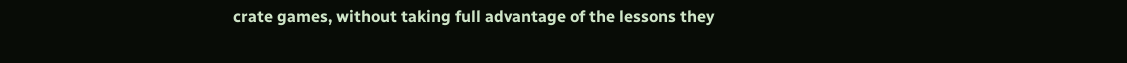crate games, without taking full advantage of the lessons they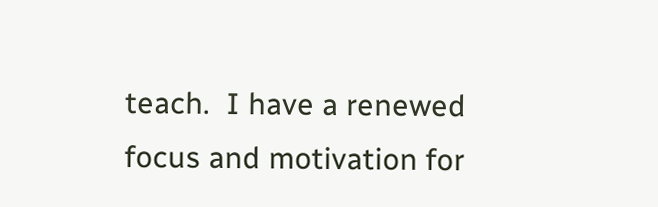teach.  I have a renewed focus and motivation for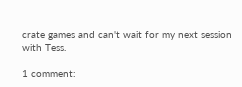crate games and can't wait for my next session with Tess.

1 comment: